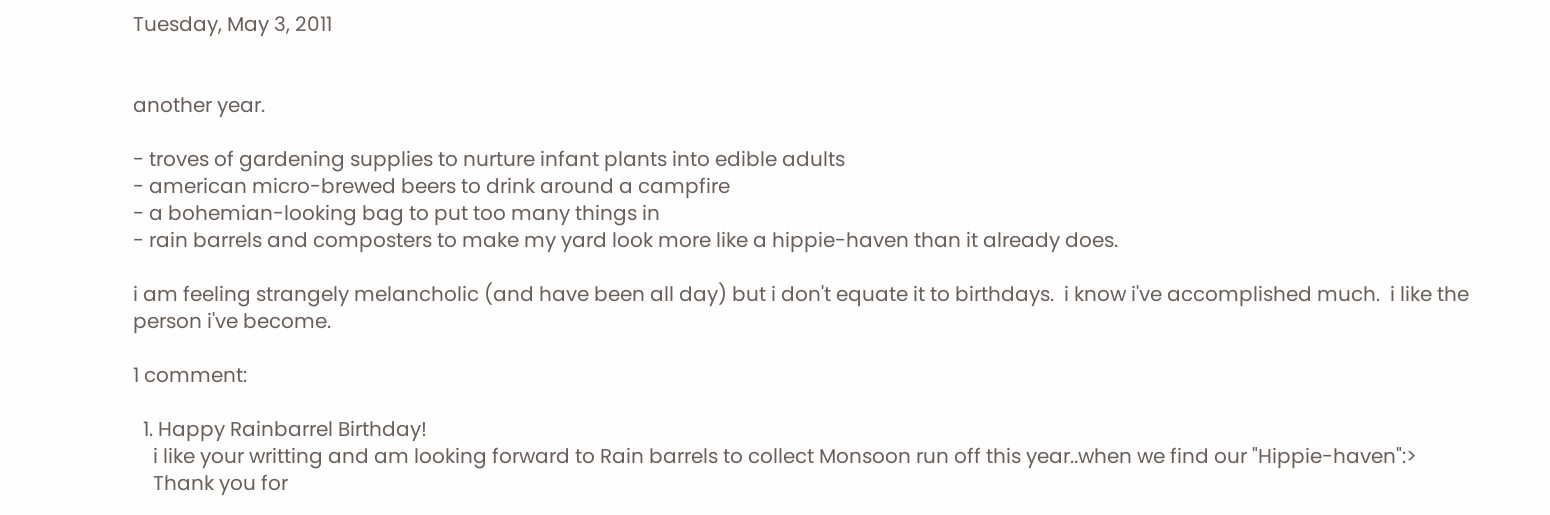Tuesday, May 3, 2011


another year.

- troves of gardening supplies to nurture infant plants into edible adults
- american micro-brewed beers to drink around a campfire
- a bohemian-looking bag to put too many things in
- rain barrels and composters to make my yard look more like a hippie-haven than it already does.

i am feeling strangely melancholic (and have been all day) but i don't equate it to birthdays.  i know i've accomplished much.  i like the person i've become.

1 comment:

  1. Happy Rainbarrel Birthday!
    i like your writting and am looking forward to Rain barrels to collect Monsoon run off this year..when we find our "Hippie-haven":>
    Thank you for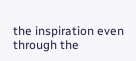the inspiration even through the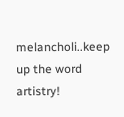melancholi..keep up the word artistry!